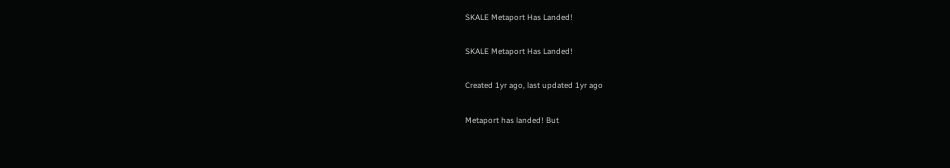SKALE Metaport Has Landed!

SKALE Metaport Has Landed!

Created 1yr ago, last updated 1yr ago

Metaport has landed! But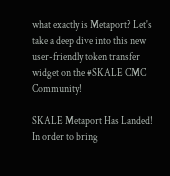what exactly is Metaport? Let's take a deep dive into this new user-friendly token transfer widget on the #SKALE CMC Community!

SKALE Metaport Has Landed!
In order to bring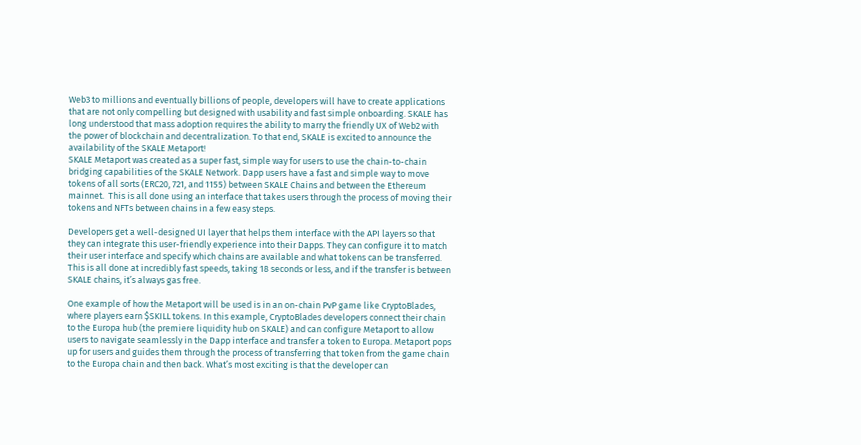Web3 to millions and eventually billions of people, developers will have to create applications that are not only compelling but designed with usability and fast simple onboarding. SKALE has long understood that mass adoption requires the ability to marry the friendly UX of Web2 with the power of blockchain and decentralization. To that end, SKALE is excited to announce the availability of the SKALE Metaport!
SKALE Metaport was created as a super fast, simple way for users to use the chain-to-chain bridging capabilities of the SKALE Network. Dapp users have a fast and simple way to move tokens of all sorts (ERC20, 721, and 1155) between SKALE Chains and between the Ethereum mainnet.  This is all done using an interface that takes users through the process of moving their tokens and NFTs between chains in a few easy steps.

Developers get a well-designed UI layer that helps them interface with the API layers so that they can integrate this user-friendly experience into their Dapps. They can configure it to match their user interface and specify which chains are available and what tokens can be transferred. This is all done at incredibly fast speeds, taking 18 seconds or less, and if the transfer is between SKALE chains, it’s always gas free.

One example of how the Metaport will be used is in an on-chain PvP game like CryptoBlades, where players earn $SKILL tokens. In this example, CryptoBlades developers connect their chain to the Europa hub (the premiere liquidity hub on SKALE) and can configure Metaport to allow users to navigate seamlessly in the Dapp interface and transfer a token to Europa. Metaport pops up for users and guides them through the process of transferring that token from the game chain to the Europa chain and then back. What’s most exciting is that the developer can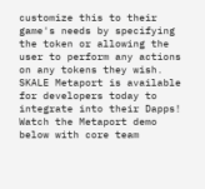customize this to their game's needs by specifying the token or allowing the user to perform any actions on any tokens they wish.
SKALE Metaport is available for developers today to integrate into their Dapps! Watch the Metaport demo below with core team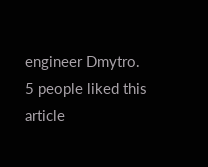engineer Dmytro.
5 people liked this article